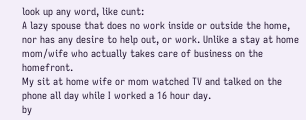look up any word, like cunt:
A lazy spouse that does no work inside or outside the home, nor has any desire to help out, or work. Unlike a stay at home mom/wife who actually takes care of business on the homefront.
My sit at home wife or mom watched TV and talked on the phone all day while I worked a 16 hour day.
by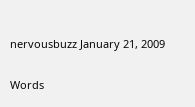nervousbuzz January 21, 2009

Words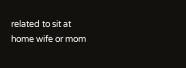related to sit at home wife or mom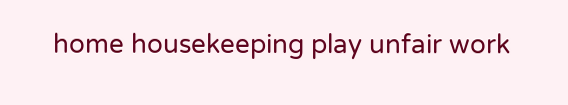home housekeeping play unfair work